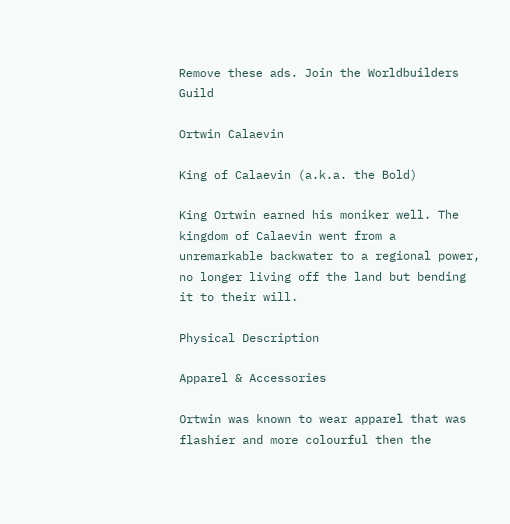Remove these ads. Join the Worldbuilders Guild

Ortwin Calaevin

King of Calaevin (a.k.a. the Bold)

King Ortwin earned his moniker well. The kingdom of Calaevin went from a unremarkable backwater to a regional power, no longer living off the land but bending it to their will.

Physical Description

Apparel & Accessories

Ortwin was known to wear apparel that was flashier and more colourful then the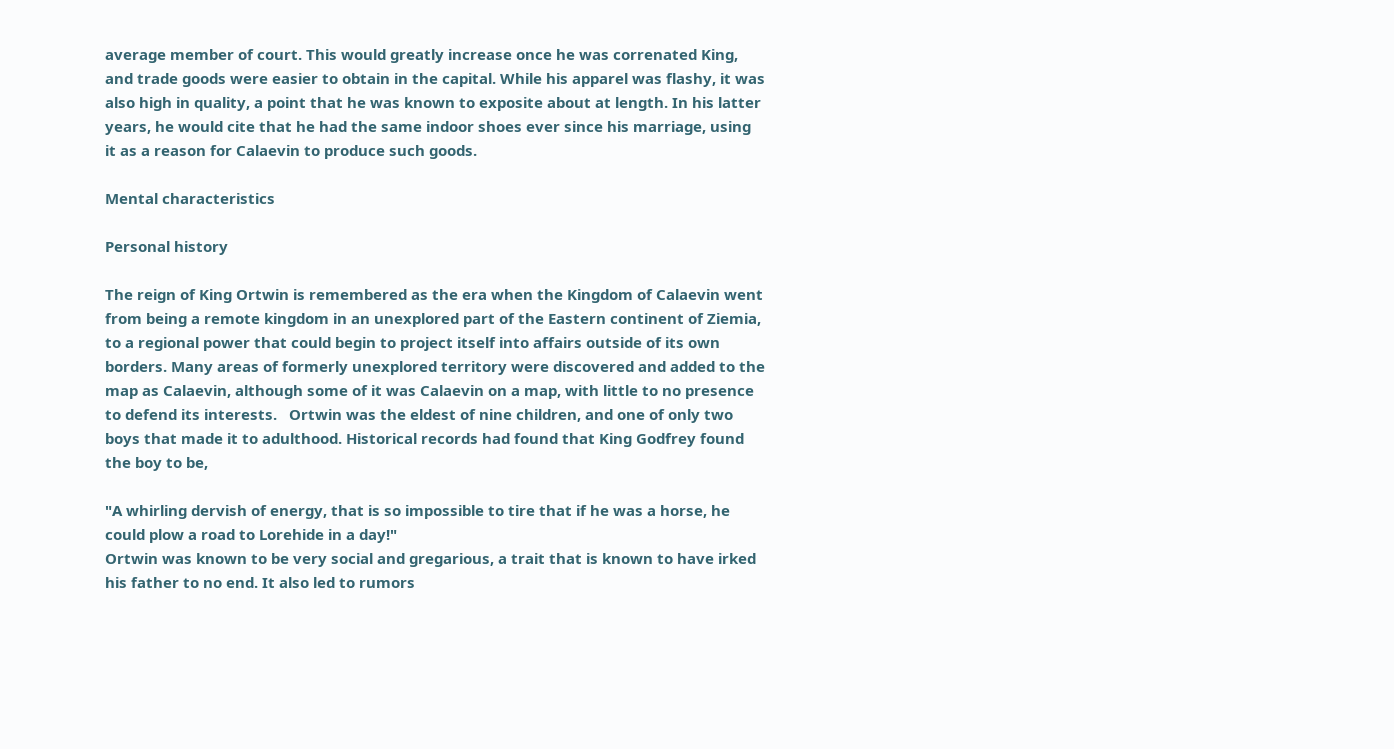average member of court. This would greatly increase once he was correnated King, and trade goods were easier to obtain in the capital. While his apparel was flashy, it was also high in quality, a point that he was known to exposite about at length. In his latter years, he would cite that he had the same indoor shoes ever since his marriage, using it as a reason for Calaevin to produce such goods.

Mental characteristics

Personal history

The reign of King Ortwin is remembered as the era when the Kingdom of Calaevin went from being a remote kingdom in an unexplored part of the Eastern continent of Ziemia, to a regional power that could begin to project itself into affairs outside of its own borders. Many areas of formerly unexplored territory were discovered and added to the map as Calaevin, although some of it was Calaevin on a map, with little to no presence to defend its interests.   Ortwin was the eldest of nine children, and one of only two boys that made it to adulthood. Historical records had found that King Godfrey found the boy to be,

"A whirling dervish of energy, that is so impossible to tire that if he was a horse, he could plow a road to Lorehide in a day!"
Ortwin was known to be very social and gregarious, a trait that is known to have irked his father to no end. It also led to rumors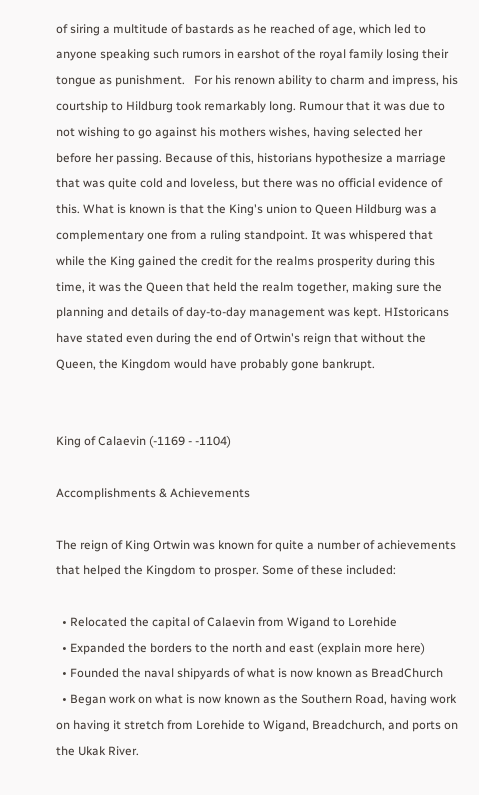of siring a multitude of bastards as he reached of age, which led to anyone speaking such rumors in earshot of the royal family losing their tongue as punishment.   For his renown ability to charm and impress, his courtship to Hildburg took remarkably long. Rumour that it was due to not wishing to go against his mothers wishes, having selected her before her passing. Because of this, historians hypothesize a marriage that was quite cold and loveless, but there was no official evidence of this. What is known is that the King's union to Queen Hildburg was a complementary one from a ruling standpoint. It was whispered that while the King gained the credit for the realms prosperity during this time, it was the Queen that held the realm together, making sure the planning and details of day-to-day management was kept. HIstoricans have stated even during the end of Ortwin's reign that without the Queen, the Kingdom would have probably gone bankrupt.


King of Calaevin (-1169 - -1104)

Accomplishments & Achievements

The reign of King Ortwin was known for quite a number of achievements that helped the Kingdom to prosper. Some of these included:

  • Relocated the capital of Calaevin from Wigand to Lorehide
  • Expanded the borders to the north and east (explain more here)
  • Founded the naval shipyards of what is now known as BreadChurch
  • Began work on what is now known as the Southern Road, having work on having it stretch from Lorehide to Wigand, Breadchurch, and ports on the Ukak River.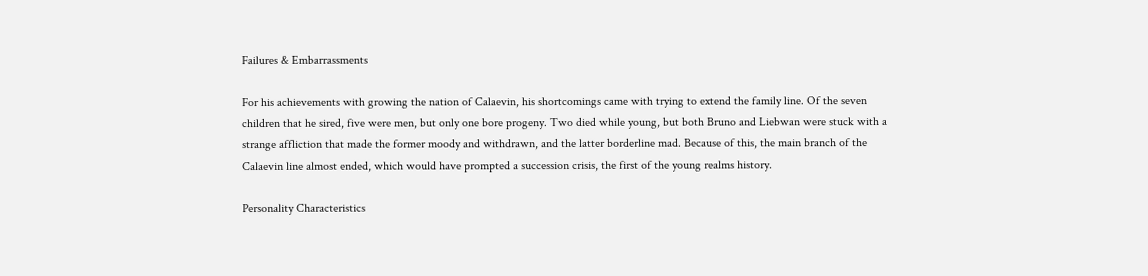Failures & Embarrassments

For his achievements with growing the nation of Calaevin, his shortcomings came with trying to extend the family line. Of the seven children that he sired, five were men, but only one bore progeny. Two died while young, but both Bruno and Liebwan were stuck with a strange affliction that made the former moody and withdrawn, and the latter borderline mad. Because of this, the main branch of the Calaevin line almost ended, which would have prompted a succession crisis, the first of the young realms history.

Personality Characteristics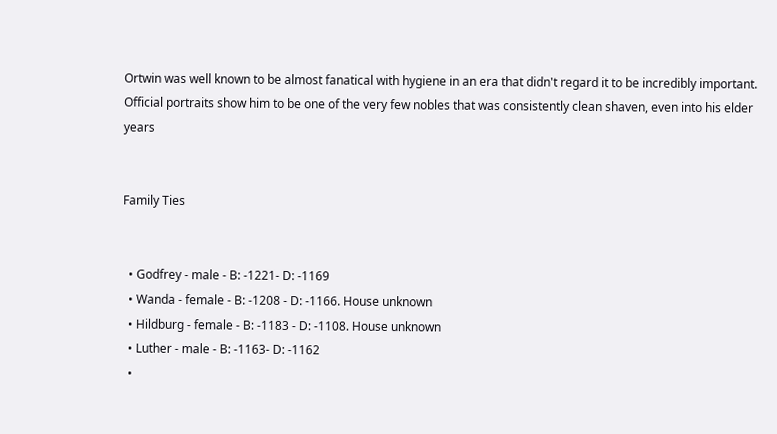Ortwin was well known to be almost fanatical with hygiene in an era that didn't regard it to be incredibly important. Official portraits show him to be one of the very few nobles that was consistently clean shaven, even into his elder years


Family Ties


  • Godfrey - male - B: -1221- D: -1169
  • Wanda - female - B: -1208 - D: -1166. House unknown
  • Hildburg - female - B: -1183 - D: -1108. House unknown
  • Luther - male - B: -1163- D: -1162
  •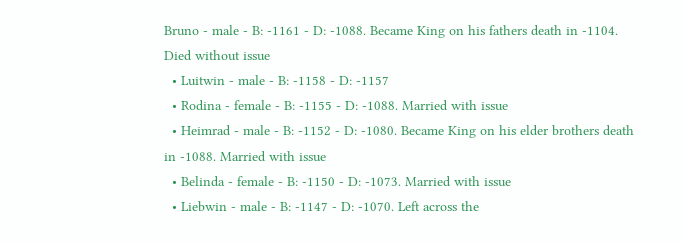Bruno - male - B: -1161 - D: -1088. Became King on his fathers death in -1104. Died without issue
  • Luitwin - male - B: -1158 - D: -1157
  • Rodina - female - B: -1155 - D: -1088. Married with issue
  • Heimrad - male - B: -1152 - D: -1080. Became King on his elder brothers death in -1088. Married with issue
  • Belinda - female - B: -1150 - D: -1073. Married with issue
  • Liebwin - male - B: -1147 - D: -1070. Left across the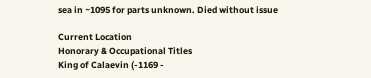sea in ~1095 for parts unknown. Died without issue

Current Location
Honorary & Occupational Titles
King of Calaevin (-1169 -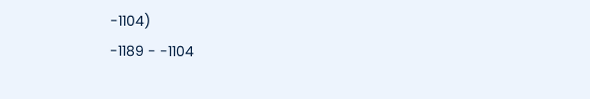-1104)
-1189 - -1104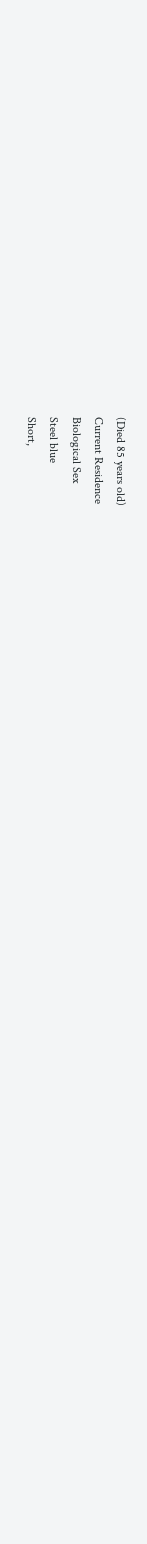(Died 85 years old)
Current Residence
Biological Sex
Steel blue
Short,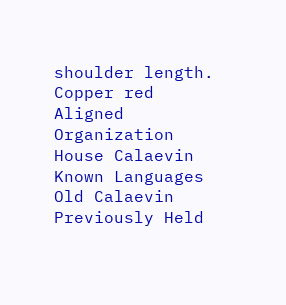shoulder length. Copper red
Aligned Organization
House Calaevin
Known Languages
Old Calaevin
Previously Held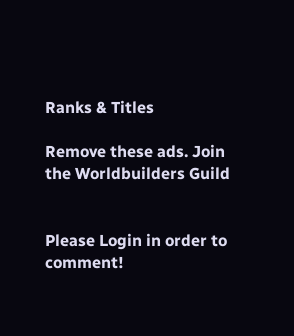Ranks & Titles

Remove these ads. Join the Worldbuilders Guild


Please Login in order to comment!